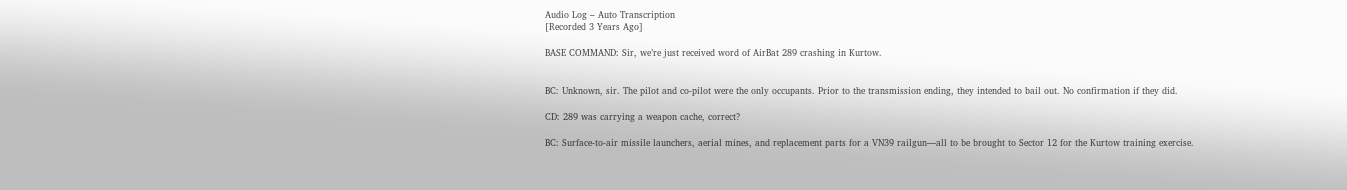Audio Log – Auto Transcription
[Recorded 3 Years Ago]

BASE COMMAND: Sir, we’re just received word of AirBat 289 crashing in Kurtow.


BC: Unknown, sir. The pilot and co-pilot were the only occupants. Prior to the transmission ending, they intended to bail out. No confirmation if they did.

CD: 289 was carrying a weapon cache, correct?

BC: Surface-to-air missile launchers, aerial mines, and replacement parts for a VN39 railgun—all to be brought to Sector 12 for the Kurtow training exercise.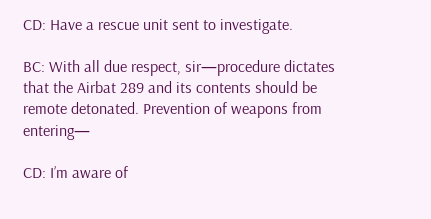CD: Have a rescue unit sent to investigate.

BC: With all due respect, sir—procedure dictates that the Airbat 289 and its contents should be remote detonated. Prevention of weapons from entering—

CD: I’m aware of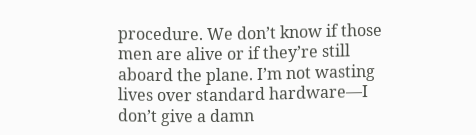procedure. We don’t know if those men are alive or if they’re still aboard the plane. I’m not wasting lives over standard hardware—I don’t give a damn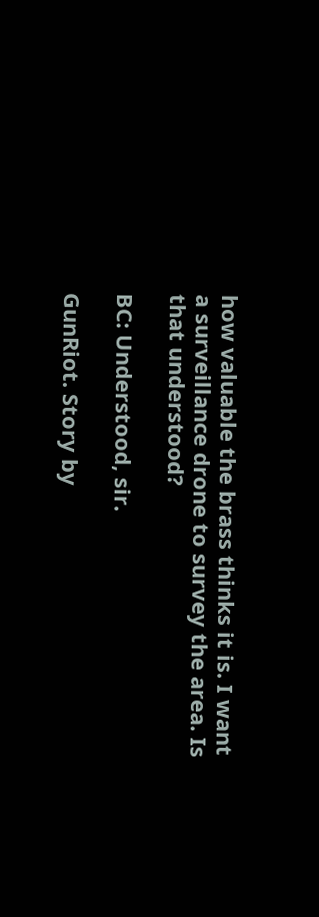how valuable the brass thinks it is. I want a surveillance drone to survey the area. Is that understood?

BC: Understood, sir.

GunRiot. Story by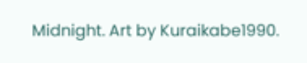Midnight. Art by Kuraikabe1990.